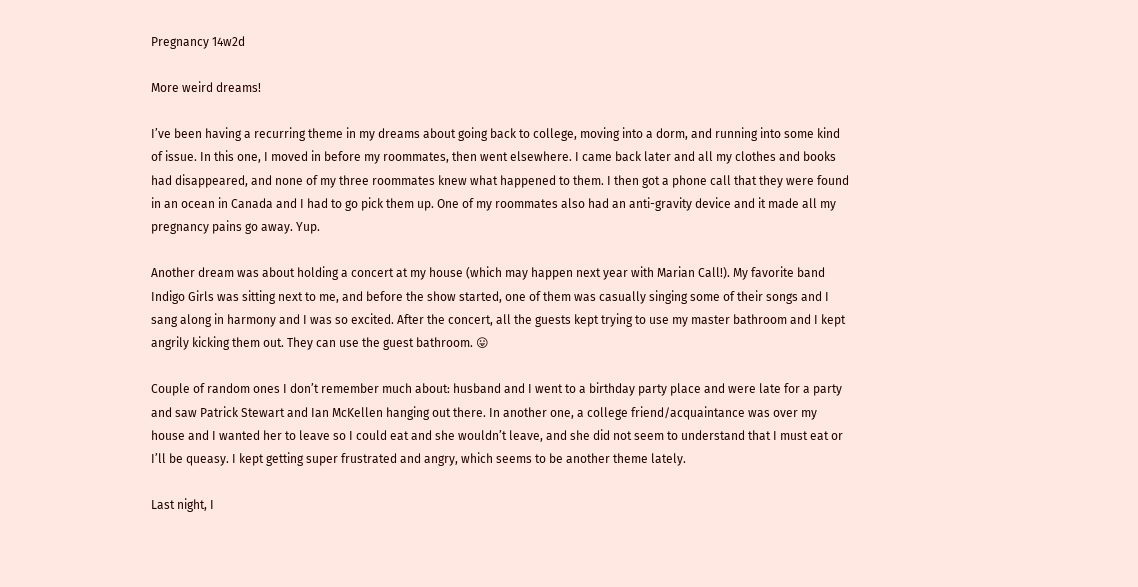Pregnancy 14w2d

More weird dreams!

I’ve been having a recurring theme in my dreams about going back to college, moving into a dorm, and running into some kind of issue. In this one, I moved in before my roommates, then went elsewhere. I came back later and all my clothes and books had disappeared, and none of my three roommates knew what happened to them. I then got a phone call that they were found in an ocean in Canada and I had to go pick them up. One of my roommates also had an anti-gravity device and it made all my pregnancy pains go away. Yup.

Another dream was about holding a concert at my house (which may happen next year with Marian Call!). My favorite band Indigo Girls was sitting next to me, and before the show started, one of them was casually singing some of their songs and I sang along in harmony and I was so excited. After the concert, all the guests kept trying to use my master bathroom and I kept angrily kicking them out. They can use the guest bathroom. 😛

Couple of random ones I don’t remember much about: husband and I went to a birthday party place and were late for a party and saw Patrick Stewart and Ian McKellen hanging out there. In another one, a college friend/acquaintance was over my house and I wanted her to leave so I could eat and she wouldn’t leave, and she did not seem to understand that I must eat or I’ll be queasy. I kept getting super frustrated and angry, which seems to be another theme lately.

Last night, I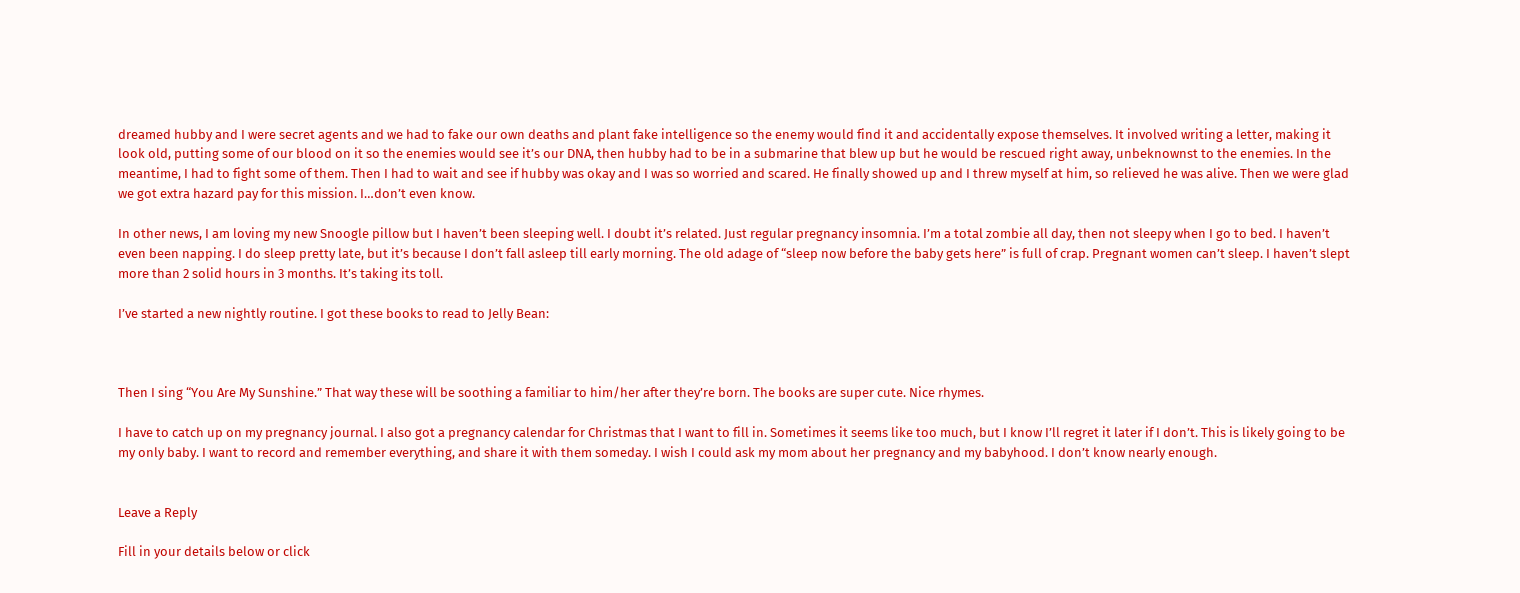dreamed hubby and I were secret agents and we had to fake our own deaths and plant fake intelligence so the enemy would find it and accidentally expose themselves. It involved writing a letter, making it look old, putting some of our blood on it so the enemies would see it’s our DNA, then hubby had to be in a submarine that blew up but he would be rescued right away, unbeknownst to the enemies. In the meantime, I had to fight some of them. Then I had to wait and see if hubby was okay and I was so worried and scared. He finally showed up and I threw myself at him, so relieved he was alive. Then we were glad we got extra hazard pay for this mission. I…don’t even know.

In other news, I am loving my new Snoogle pillow but I haven’t been sleeping well. I doubt it’s related. Just regular pregnancy insomnia. I’m a total zombie all day, then not sleepy when I go to bed. I haven’t even been napping. I do sleep pretty late, but it’s because I don’t fall asleep till early morning. The old adage of “sleep now before the baby gets here” is full of crap. Pregnant women can’t sleep. I haven’t slept more than 2 solid hours in 3 months. It’s taking its toll.

I’ve started a new nightly routine. I got these books to read to Jelly Bean:



Then I sing “You Are My Sunshine.” That way these will be soothing a familiar to him/her after they’re born. The books are super cute. Nice rhymes.

I have to catch up on my pregnancy journal. I also got a pregnancy calendar for Christmas that I want to fill in. Sometimes it seems like too much, but I know I’ll regret it later if I don’t. This is likely going to be my only baby. I want to record and remember everything, and share it with them someday. I wish I could ask my mom about her pregnancy and my babyhood. I don’t know nearly enough.


Leave a Reply

Fill in your details below or click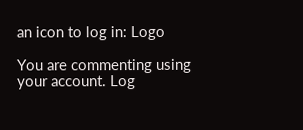an icon to log in: Logo

You are commenting using your account. Log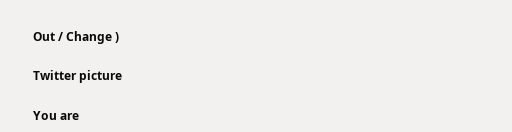Out / Change )

Twitter picture

You are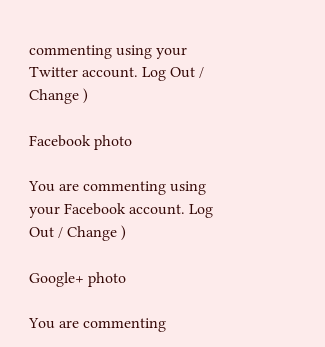commenting using your Twitter account. Log Out / Change )

Facebook photo

You are commenting using your Facebook account. Log Out / Change )

Google+ photo

You are commenting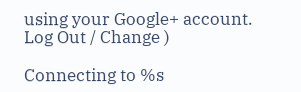using your Google+ account. Log Out / Change )

Connecting to %s